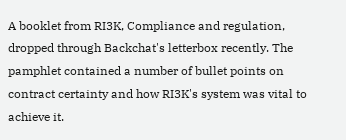A booklet from RI3K, Compliance and regulation, dropped through Backchat's letterbox recently. The pamphlet contained a number of bullet points on contract certainty and how RI3K's system was vital to achieve it.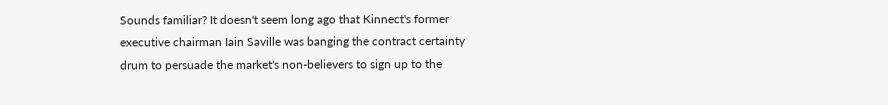Sounds familiar? It doesn't seem long ago that Kinnect's former executive chairman Iain Saville was banging the contract certainty drum to persuade the market's non-believers to sign up to the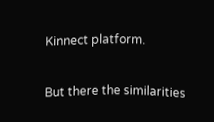Kinnect platform.

But there the similarities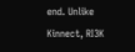end. Unlike Kinnect, RI3K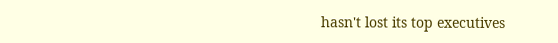hasn't lost its top executives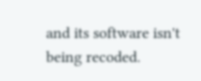and its software isn't being recoded.